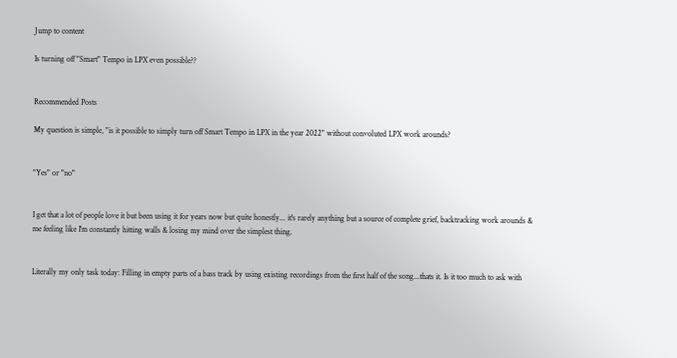Jump to content

Is turning off "Smart" Tempo in LPX even possible??


Recommended Posts

My question is simple, "is it possible to simply turn off Smart Tempo in LPX in the year 2022" without convoluted LPX work arounds?


"Yes" or "no"


I get that a lot of people love it but been using it for years now but quite honestly... it's rarely anything but a source of complete grief, backtracking work arounds & me feeling like I'm constantly hitting walls & losing my mind over the simplest thing.


Literally my only task today: Filling in empty parts of a bass track by using existing recordings from the first half of the song...thats it. Is it too much to ask with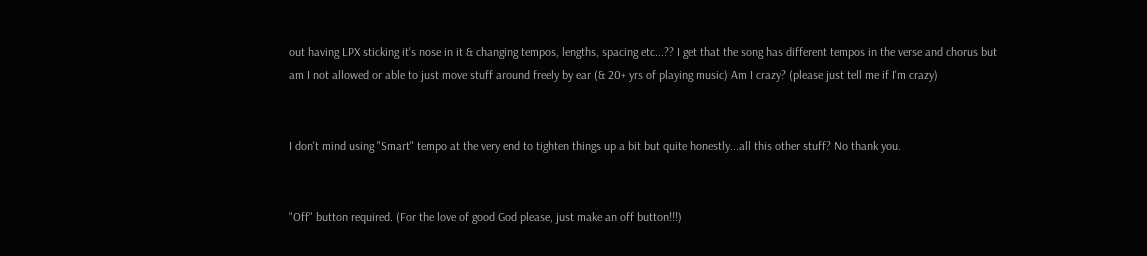out having LPX sticking it's nose in it & changing tempos, lengths, spacing etc...?? I get that the song has different tempos in the verse and chorus but am I not allowed or able to just move stuff around freely by ear (& 20+ yrs of playing music) Am I crazy? (please just tell me if I'm crazy)


I don't mind using "Smart" tempo at the very end to tighten things up a bit but quite honestly...all this other stuff? No thank you.


"Off" button required. (For the love of good God please, just make an off button!!!)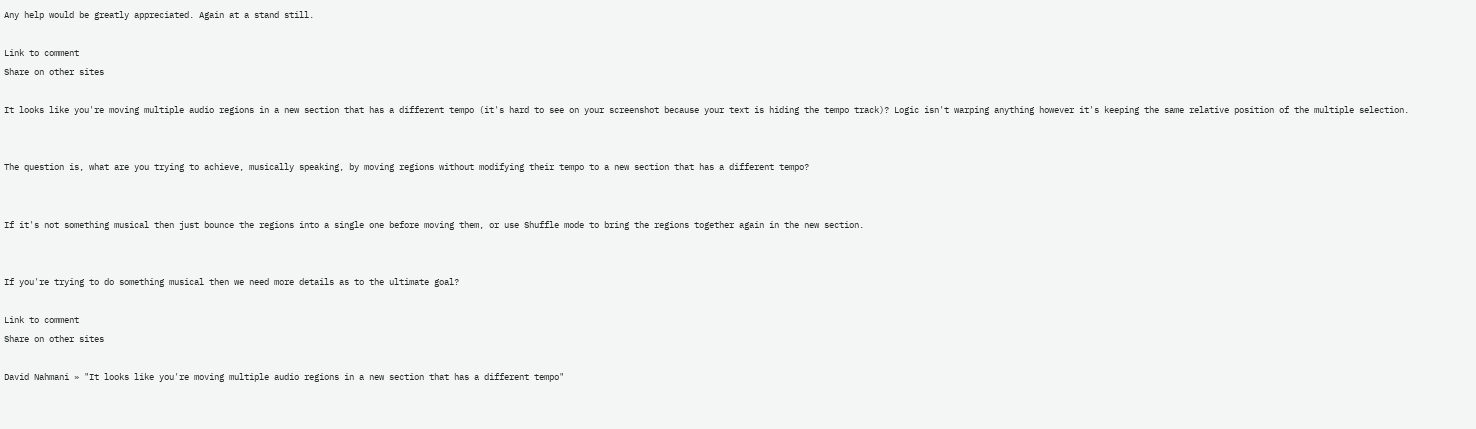Any help would be greatly appreciated. Again at a stand still.

Link to comment
Share on other sites

It looks like you're moving multiple audio regions in a new section that has a different tempo (it's hard to see on your screenshot because your text is hiding the tempo track)? Logic isn't warping anything however it's keeping the same relative position of the multiple selection.


The question is, what are you trying to achieve, musically speaking, by moving regions without modifying their tempo to a new section that has a different tempo?


If it's not something musical then just bounce the regions into a single one before moving them, or use Shuffle mode to bring the regions together again in the new section.


If you're trying to do something musical then we need more details as to the ultimate goal?

Link to comment
Share on other sites

David Nahmani » "It looks like you're moving multiple audio regions in a new section that has a different tempo"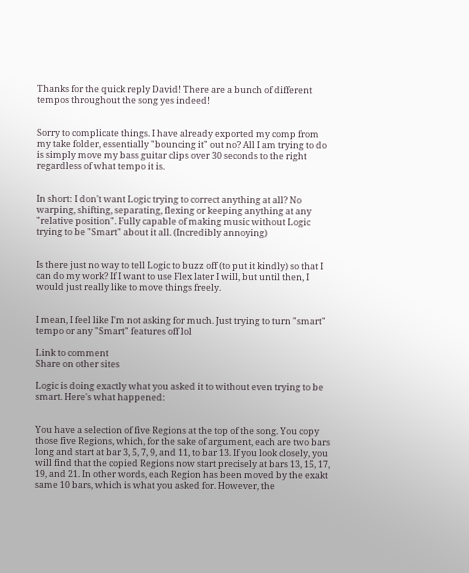Thanks for the quick reply David! There are a bunch of different tempos throughout the song yes indeed!


Sorry to complicate things. I have already exported my comp from my take folder, essentially "bouncing it" out no? All I am trying to do is simply move my bass guitar clips over 30 seconds to the right regardless of what tempo it is.


In short: I don't want Logic trying to correct anything at all? No warping, shifting, separating, flexing or keeping anything at any "relative position". Fully capable of making music without Logic trying to be "Smart" about it all. (Incredibly annoying)


Is there just no way to tell Logic to buzz off (to put it kindly) so that I can do my work? If I want to use Flex later I will, but until then, I would just really like to move things freely.


I mean, I feel like I'm not asking for much. Just trying to turn "smart" tempo or any "Smart" features off lol

Link to comment
Share on other sites

Logic is doing exactly what you asked it to without even trying to be smart. Here's what happened:


You have a selection of five Regions at the top of the song. You copy those five Regions, which, for the sake of argument, each are two bars long and start at bar 3, 5, 7, 9, and 11, to bar 13. If you look closely, you will find that the copied Regions now start precisely at bars 13, 15, 17, 19, and 21. In other words, each Region has been moved by the exakt same 10 bars, which is what you asked for. However, the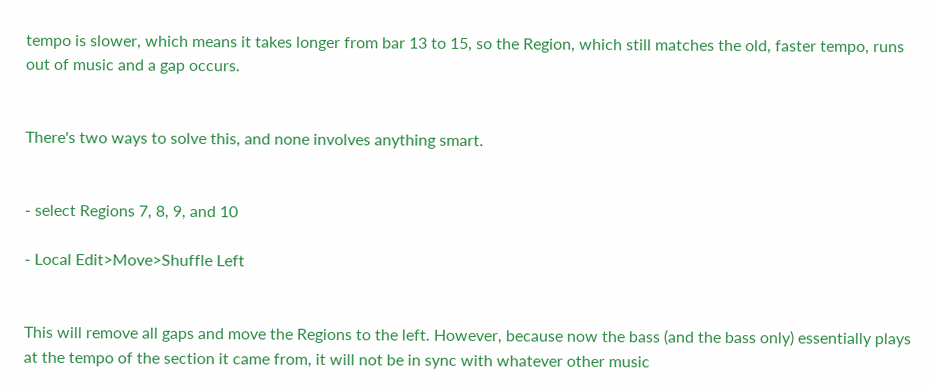tempo is slower, which means it takes longer from bar 13 to 15, so the Region, which still matches the old, faster tempo, runs out of music and a gap occurs.


There's two ways to solve this, and none involves anything smart.


- select Regions 7, 8, 9, and 10

- Local Edit>Move>Shuffle Left


This will remove all gaps and move the Regions to the left. However, because now the bass (and the bass only) essentially plays at the tempo of the section it came from, it will not be in sync with whatever other music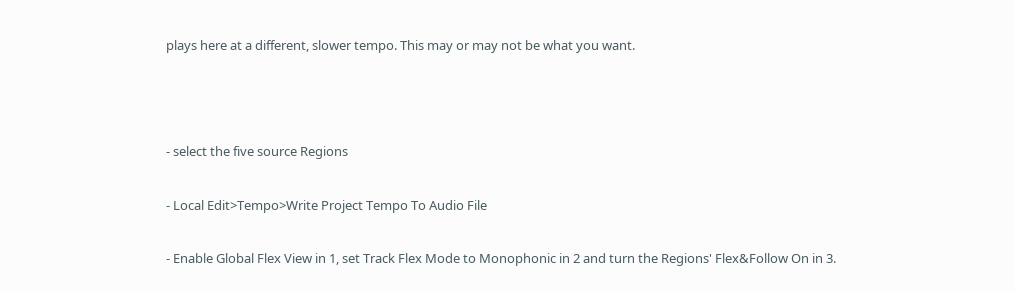plays here at a different, slower tempo. This may or may not be what you want.



- select the five source Regions

- Local Edit>Tempo>Write Project Tempo To Audio File

- Enable Global Flex View in 1, set Track Flex Mode to Monophonic in 2 and turn the Regions' Flex&Follow On in 3.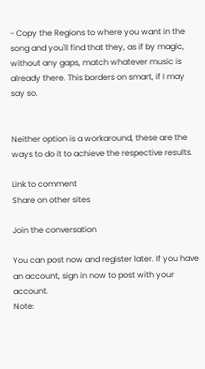- Copy the Regions to where you want in the song and you'll find that they, as if by magic, without any gaps, match whatever music is already there. This borders on smart, if I may say so.


Neither option is a workaround, these are the ways to do it to achieve the respective results.

Link to comment
Share on other sites

Join the conversation

You can post now and register later. If you have an account, sign in now to post with your account.
Note: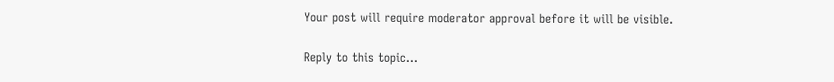Your post will require moderator approval before it will be visible.

Reply to this topic...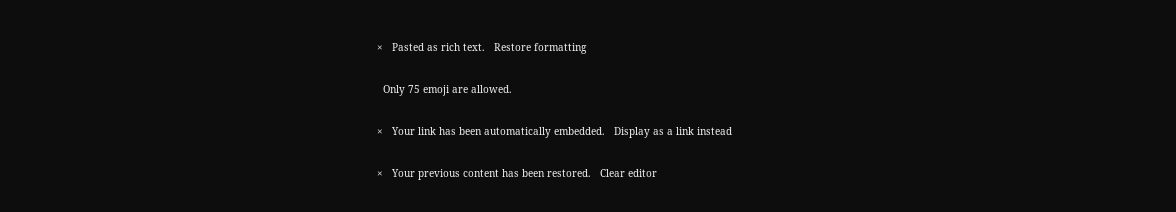×   Pasted as rich text.   Restore formatting

  Only 75 emoji are allowed.

×   Your link has been automatically embedded.   Display as a link instead

×   Your previous content has been restored.   Clear editor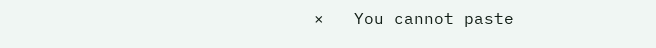×   You cannot paste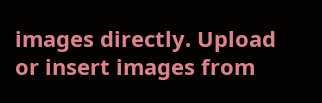images directly. Upload or insert images from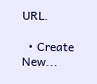URL.

  • Create New...